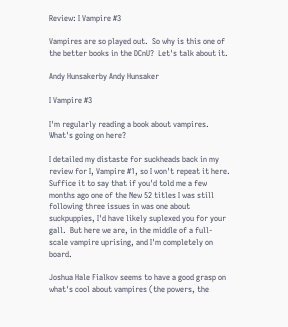Review: I Vampire #3

Vampires are so played out.  So why is this one of the better books in the DCnU?  Let's talk about it.

Andy Hunsakerby Andy Hunsaker

I Vampire #3

I'm regularly reading a book about vampires.  What's going on here?

I detailed my distaste for suckheads back in my review for I, Vampire #1, so I won't repeat it here.  Suffice it to say that if you'd told me a few months ago one of the New 52 titles I was still following three issues in was one about suckpuppies, I'd have likely suplexed you for your gall.  But here we are, in the middle of a full-scale vampire uprising, and I'm completely on board.

Joshua Hale Fialkov seems to have a good grasp on what's cool about vampires (the powers, the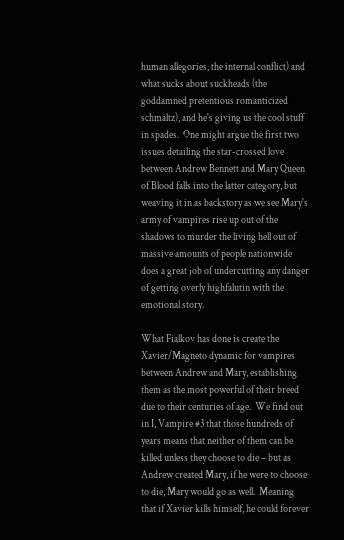human allegories, the internal conflict) and what sucks about suckheads (the goddamned pretentious romanticized schmaltz), and he's giving us the cool stuff in spades.  One might argue the first two issues detailing the star-crossed love between Andrew Bennett and Mary Queen of Blood falls into the latter category, but weaving it in as backstory as we see Mary's army of vampires rise up out of the shadows to murder the living hell out of massive amounts of people nationwide does a great job of undercutting any danger of getting overly highfalutin with the emotional story.

What Fialkov has done is create the Xavier/Magneto dynamic for vampires between Andrew and Mary, establishing them as the most powerful of their breed due to their centuries of age.  We find out in I, Vampire #3 that those hundreds of years means that neither of them can be killed unless they choose to die – but as Andrew created Mary, if he were to choose to die, Mary would go as well.  Meaning that if Xavier kills himself, he could forever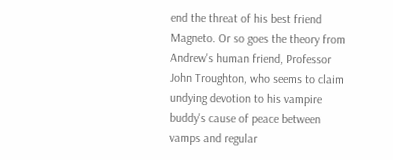end the threat of his best friend Magneto. Or so goes the theory from Andrew's human friend, Professor John Troughton, who seems to claim undying devotion to his vampire buddy's cause of peace between vamps and regular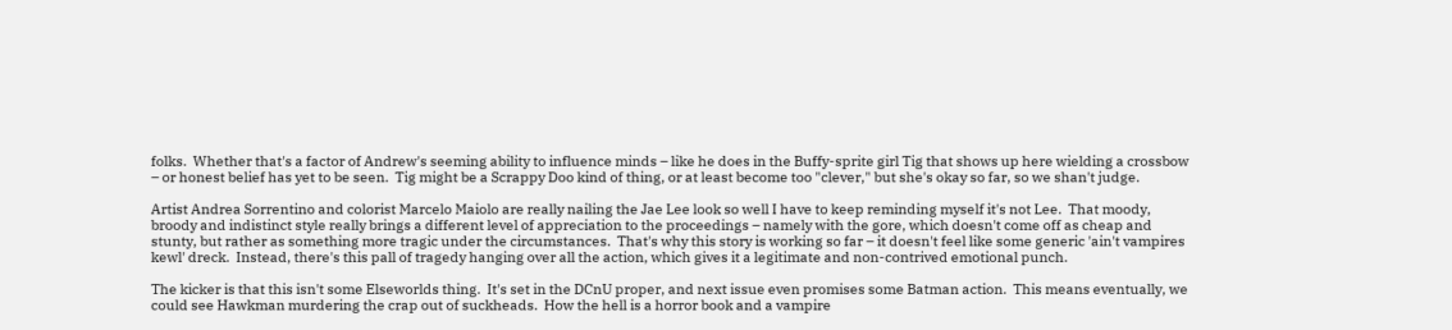folks.  Whether that's a factor of Andrew's seeming ability to influence minds – like he does in the Buffy-sprite girl Tig that shows up here wielding a crossbow – or honest belief has yet to be seen.  Tig might be a Scrappy Doo kind of thing, or at least become too "clever," but she's okay so far, so we shan't judge.

Artist Andrea Sorrentino and colorist Marcelo Maiolo are really nailing the Jae Lee look so well I have to keep reminding myself it's not Lee.  That moody, broody and indistinct style really brings a different level of appreciation to the proceedings – namely with the gore, which doesn't come off as cheap and stunty, but rather as something more tragic under the circumstances.  That's why this story is working so far – it doesn't feel like some generic 'ain't vampires kewl' dreck.  Instead, there's this pall of tragedy hanging over all the action, which gives it a legitimate and non-contrived emotional punch.

The kicker is that this isn't some Elseworlds thing.  It's set in the DCnU proper, and next issue even promises some Batman action.  This means eventually, we could see Hawkman murdering the crap out of suckheads.  How the hell is a horror book and a vampire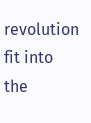revolution fit into the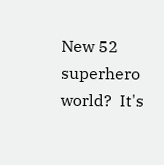New 52 superhero world?  It's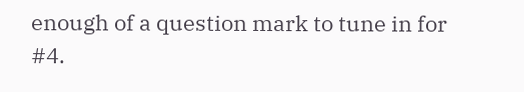enough of a question mark to tune in for #4.